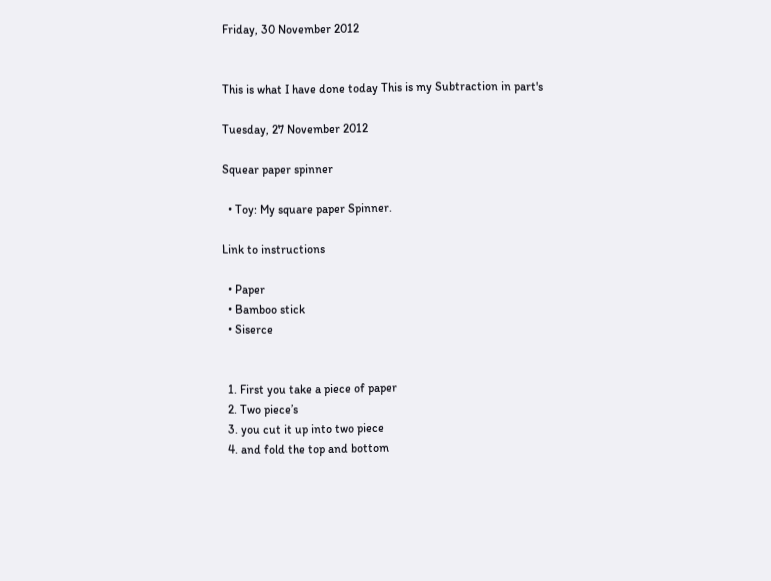Friday, 30 November 2012


This is what I have done today This is my Subtraction in part's

Tuesday, 27 November 2012

Squear paper spinner

  • Toy: My square paper Spinner.

Link to instructions

  • Paper
  • Bamboo stick
  • Siserce


  1. First you take a piece of paper
  2. Two piece’s
  3. you cut it up into two piece
  4. and fold the top and bottom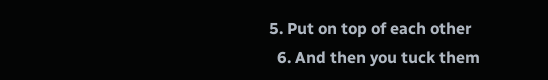5. Put on top of each other
  6. And then you tuck them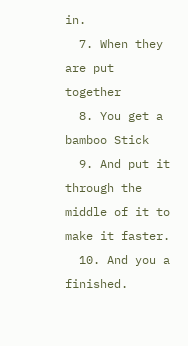in.
  7. When they are put together
  8. You get a bamboo Stick
  9. And put it through the middle of it to make it faster.
  10. And you a finished.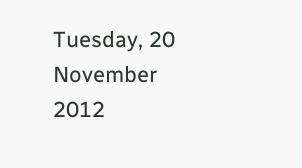Tuesday, 20 November 2012